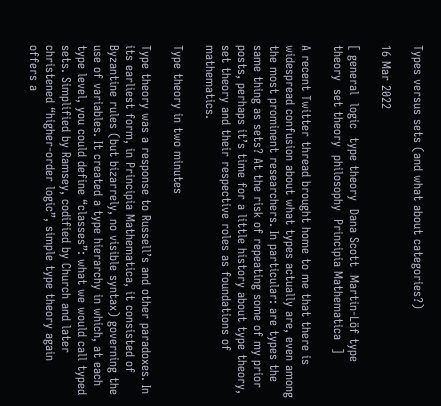Types versus sets (and what about categories?)

16 Mar 2022

[ general  logic  type theory  Dana Scott  Martin-Löf type theory  set theory  philosophy  Principia Mathematica  ]

A recent Twitter thread brought home to me that there is widespread confusion about what types actually are, even among the most prominent researchers. In particular: are types the same thing as sets? At the risk of repeating some of my prior posts, perhaps it’s time for a little history about type theory, set theory and their respective roles as foundations of mathematics.

Type theory in two minutes

Type theory was a response to Russell’s and other paradoxes. In its earliest form, in Principia Mathematica, it consisted of Byzantine rules (but bizarrely, no visible syntax) governing the use of variables. It created a type hierarchy in which, at each type level, you could define “classes”: what we would call typed sets. Simplified by Ramsey, codified by Church and later christened “higher-order logic”, simple type theory again offers a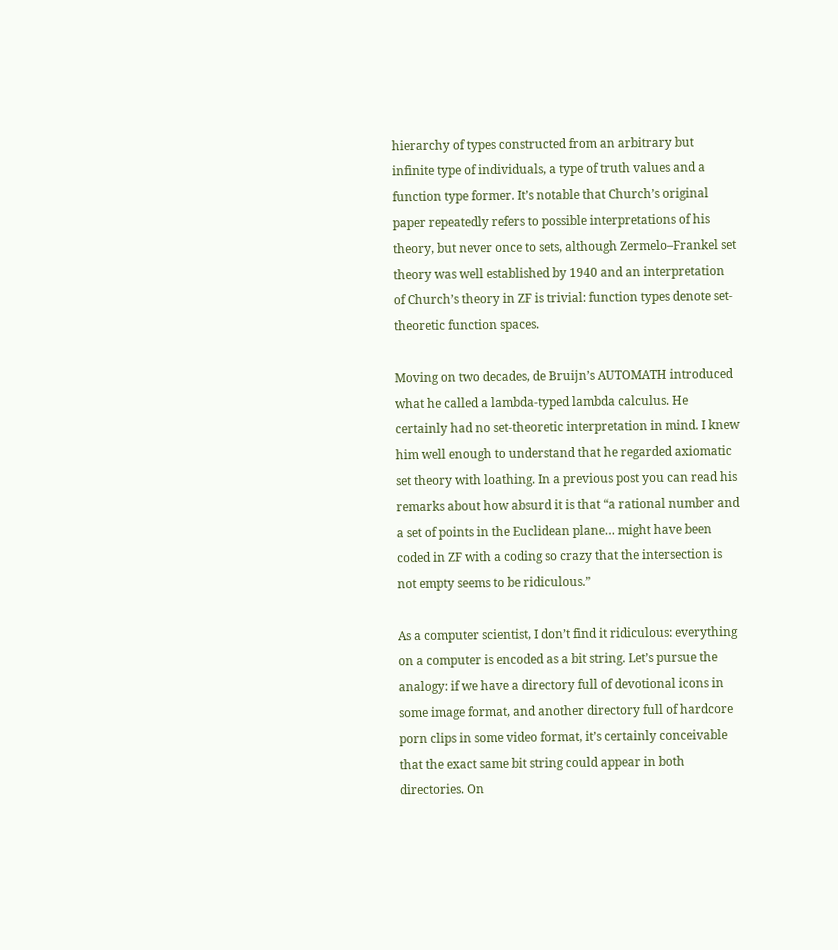hierarchy of types constructed from an arbitrary but infinite type of individuals, a type of truth values and a function type former. It’s notable that Church’s original paper repeatedly refers to possible interpretations of his theory, but never once to sets, although Zermelo–Frankel set theory was well established by 1940 and an interpretation of Church’s theory in ZF is trivial: function types denote set-theoretic function spaces.

Moving on two decades, de Bruijn’s AUTOMATH introduced what he called a lambda-typed lambda calculus. He certainly had no set-theoretic interpretation in mind. I knew him well enough to understand that he regarded axiomatic set theory with loathing. In a previous post you can read his remarks about how absurd it is that “a rational number and a set of points in the Euclidean plane… might have been coded in ZF with a coding so crazy that the intersection is not empty seems to be ridiculous.”

As a computer scientist, I don’t find it ridiculous: everything on a computer is encoded as a bit string. Let’s pursue the analogy: if we have a directory full of devotional icons in some image format, and another directory full of hardcore porn clips in some video format, it’s certainly conceivable that the exact same bit string could appear in both directories. On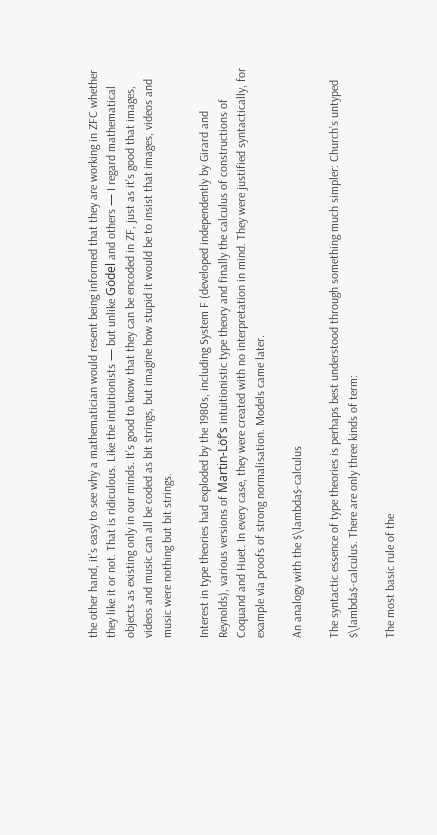the other hand, it’s easy to see why a mathematician would resent being informed that they are working in ZFC whether they like it or not. That is ridiculous. Like the intuitionists — but unlike Gödel and others — I regard mathematical objects as existing only in our minds. It’s good to know that they can be encoded in ZF, just as it’s good that images, videos and music can all be coded as bit strings, but imagine how stupid it would be to insist that images, videos and music were nothing but bit strings.

Interest in type theories had exploded by the 1980s, including System F (developed independently by Girard and Reynolds), various versions of Martin-Löf’s intuitionistic type theory and finally the calculus of constructions of Coquand and Huet. In every case, they were created with no interpretation in mind. They were justified syntactically, for example via proofs of strong normalisation. Models came later.

An analogy with the $\lambda$-calculus

The syntactic essence of type theories is perhaps best understood through something much simpler: Church’s untyped $\lambda$-calculus. There are only three kinds of term:

The most basic rule of the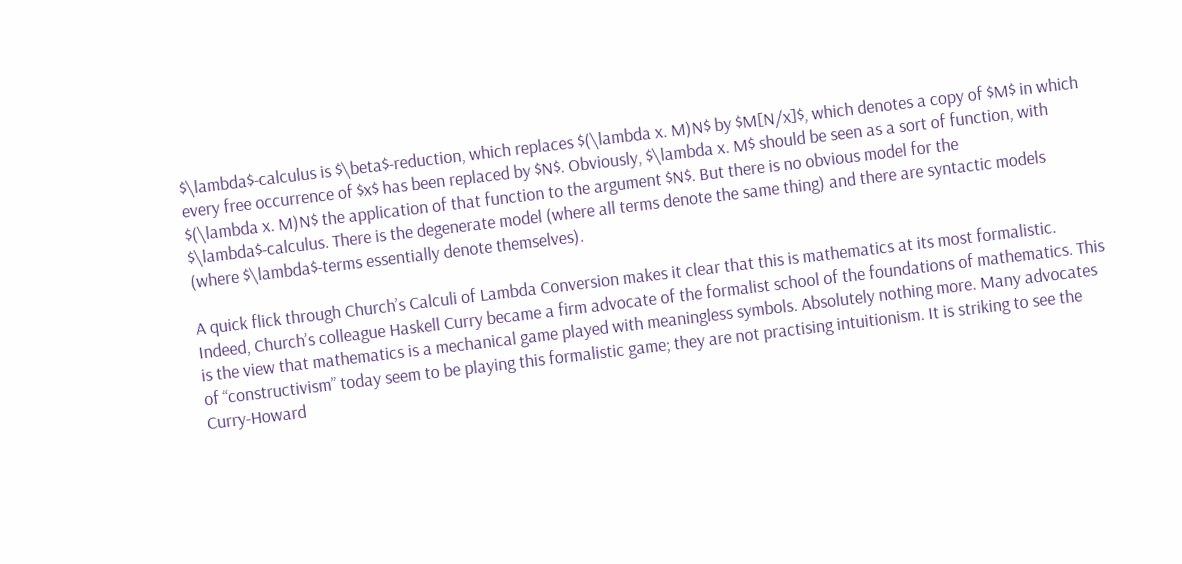$\lambda$-calculus is $\beta$-reduction, which replaces $(\lambda x. M)N$ by $M[N/x]$, which denotes a copy of $M$ in which every free occurrence of $x$ has been replaced by $N$. Obviously, $\lambda x. M$ should be seen as a sort of function, with $(\lambda x. M)N$ the application of that function to the argument $N$. But there is no obvious model for the $\lambda$-calculus. There is the degenerate model (where all terms denote the same thing) and there are syntactic models (where $\lambda$-terms essentially denote themselves).

A quick flick through Church’s Calculi of Lambda Conversion makes it clear that this is mathematics at its most formalistic. Indeed, Church’s colleague Haskell Curry became a firm advocate of the formalist school of the foundations of mathematics. This is the view that mathematics is a mechanical game played with meaningless symbols. Absolutely nothing more. Many advocates of “constructivism” today seem to be playing this formalistic game; they are not practising intuitionism. It is striking to see the Curry-Howard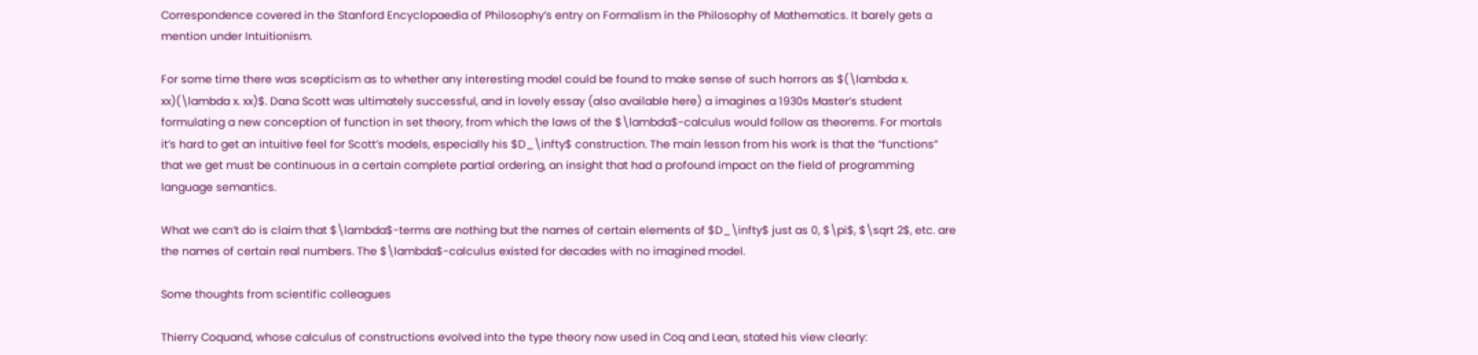Correspondence covered in the Stanford Encyclopaedia of Philosophy’s entry on Formalism in the Philosophy of Mathematics. It barely gets a mention under Intuitionism.

For some time there was scepticism as to whether any interesting model could be found to make sense of such horrors as $(\lambda x. xx)(\lambda x. xx)$. Dana Scott was ultimately successful, and in lovely essay (also available here) a imagines a 1930s Master’s student formulating a new conception of function in set theory, from which the laws of the $\lambda$-calculus would follow as theorems. For mortals it’s hard to get an intuitive feel for Scott’s models, especially his $D_\infty$ construction. The main lesson from his work is that the “functions” that we get must be continuous in a certain complete partial ordering, an insight that had a profound impact on the field of programming language semantics.

What we can’t do is claim that $\lambda$-terms are nothing but the names of certain elements of $D_\infty$ just as 0, $\pi$, $\sqrt 2$, etc. are the names of certain real numbers. The $\lambda$-calculus existed for decades with no imagined model.

Some thoughts from scientific colleagues

Thierry Coquand, whose calculus of constructions evolved into the type theory now used in Coq and Lean, stated his view clearly: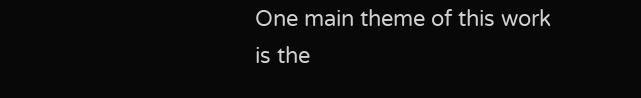One main theme of this work is the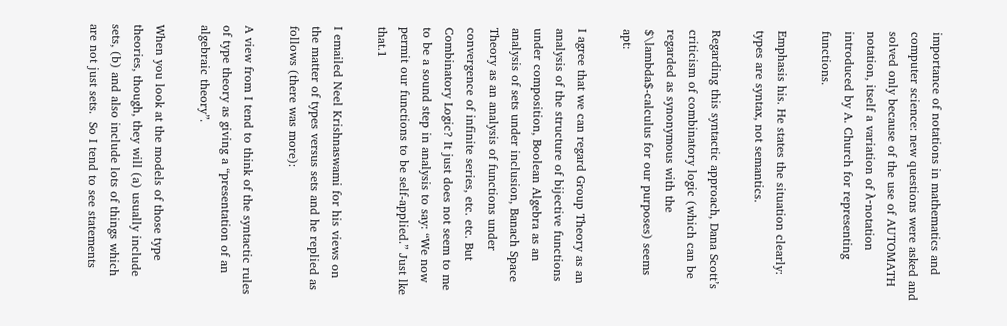importance of notations in mathematics and computer science: new questions were asked and solved only because of the use of AUTOMATH notation, itself a variation of λ-notation introduced by A. Church for representing functions.

Emphasis his. He states the situation clearly: types are syntax, not semantics.

Regarding this syntactic approach, Dana Scott’s criticism of combinatory logic (which can be regarded as synonymous with the $\lambda$-calculus for our purposes) seems apt:

I agree that we can regard Group Theory as an analysis of the structure of bijective functions under composition, Boolean Algebra as an analysis of sets under inclusion, Banach Space Theory as an analysis of functions under convergence of infinite series, etc. etc. But Combinatory Logic? It just does not seem to me to be a sound step in analysis to say: “We now permit our functions to be self-applied.” Just lke that.1

I emailed Neel Krishnaswami for his views on the matter of types versus sets and he replied as follows (there was more):

A view from I tend to think of the syntactic rules of type theory as giving a “presentation of an algebraic theory”.

When you look at the models of those type theories, though, they will (a) usually include sets, (b) and also include lots of things which are not just sets.  So I tend to see statements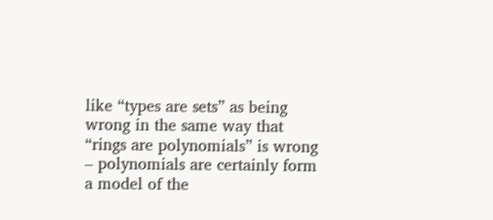like “types are sets” as being wrong in the same way that “rings are polynomials” is wrong – polynomials are certainly form a model of the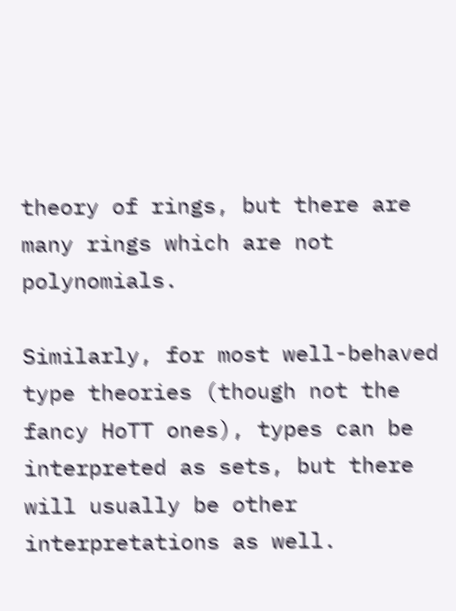theory of rings, but there are many rings which are not polynomials.

Similarly, for most well-behaved type theories (though not the fancy HoTT ones), types can be interpreted as sets, but there will usually be other interpretations as well.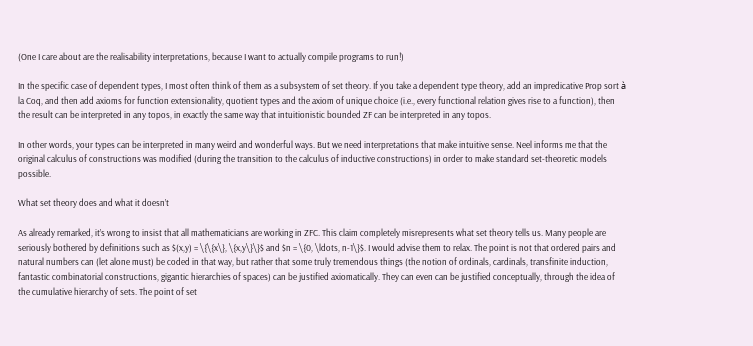(One I care about are the realisability interpretations, because I want to actually compile programs to run!)

In the specific case of dependent types, I most often think of them as a subsystem of set theory. If you take a dependent type theory, add an impredicative Prop sort à la Coq, and then add axioms for function extensionality, quotient types and the axiom of unique choice (i.e., every functional relation gives rise to a function), then the result can be interpreted in any topos, in exactly the same way that intuitionistic bounded ZF can be interpreted in any topos.

In other words, your types can be interpreted in many weird and wonderful ways. But we need interpretations that make intuitive sense. Neel informs me that the original calculus of constructions was modified (during the transition to the calculus of inductive constructions) in order to make standard set-theoretic models possible.

What set theory does and what it doesn’t

As already remarked, it’s wrong to insist that all mathematicians are working in ZFC. This claim completely misrepresents what set theory tells us. Many people are seriously bothered by definitions such as $(x,y) = \{\{x\}, \{x,y\}\}$ and $n = \{0, \ldots, n-1\}$. I would advise them to relax. The point is not that ordered pairs and natural numbers can (let alone must) be coded in that way, but rather that some truly tremendous things (the notion of ordinals, cardinals, transfinite induction, fantastic combinatorial constructions, gigantic hierarchies of spaces) can be justified axiomatically. They can even can be justified conceptually, through the idea of the cumulative hierarchy of sets. The point of set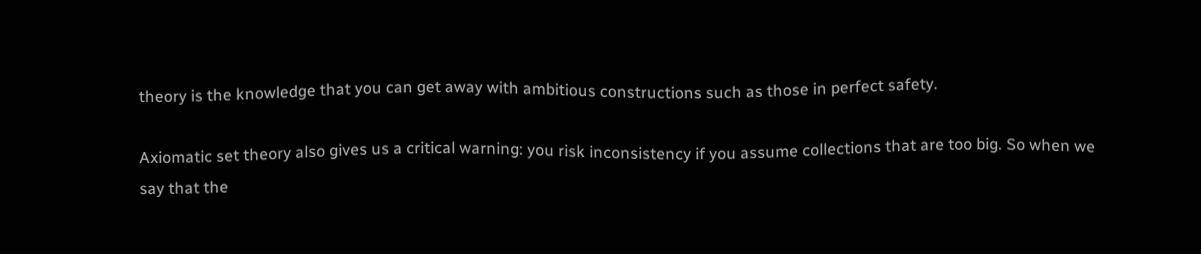theory is the knowledge that you can get away with ambitious constructions such as those in perfect safety.

Axiomatic set theory also gives us a critical warning: you risk inconsistency if you assume collections that are too big. So when we say that the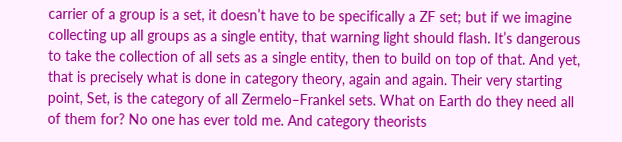carrier of a group is a set, it doesn’t have to be specifically a ZF set; but if we imagine collecting up all groups as a single entity, that warning light should flash. It’s dangerous to take the collection of all sets as a single entity, then to build on top of that. And yet, that is precisely what is done in category theory, again and again. Their very starting point, Set, is the category of all Zermelo–Frankel sets. What on Earth do they need all of them for? No one has ever told me. And category theorists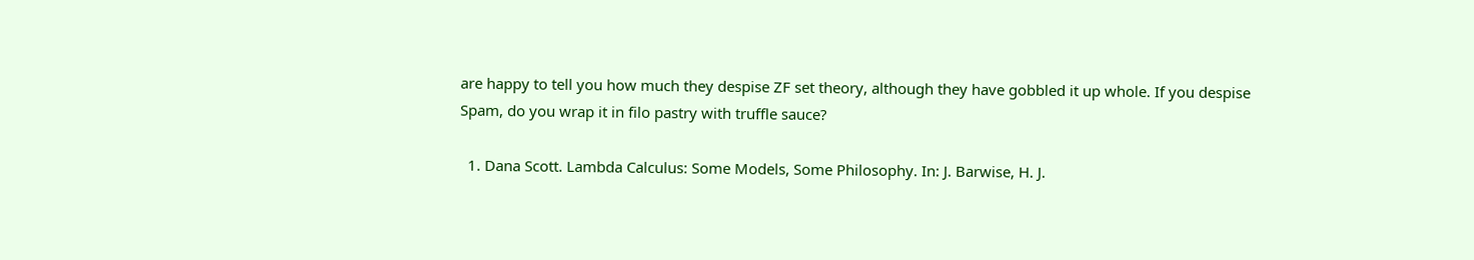are happy to tell you how much they despise ZF set theory, although they have gobbled it up whole. If you despise Spam, do you wrap it in filo pastry with truffle sauce?

  1. Dana Scott. Lambda Calculus: Some Models, Some Philosophy. In: J. Barwise, H. J.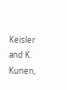Keisler and K. Kunen,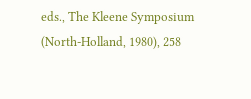eds., The Kleene Symposium (North-Holland, 1980), 258